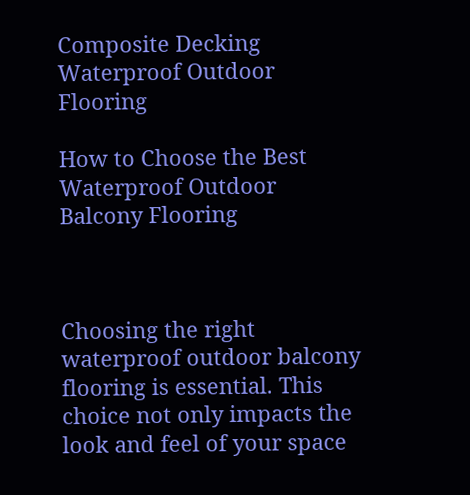Composite Decking Waterproof Outdoor Flooring

How to Choose the Best Waterproof Outdoor Balcony Flooring



Choosing the right waterproof outdoor balcony flooring is essential. This choice not only impacts the look and feel of your space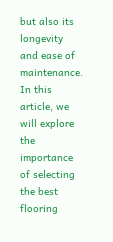but also its longevity and ease of maintenance. In this article, we will explore the importance of selecting the best flooring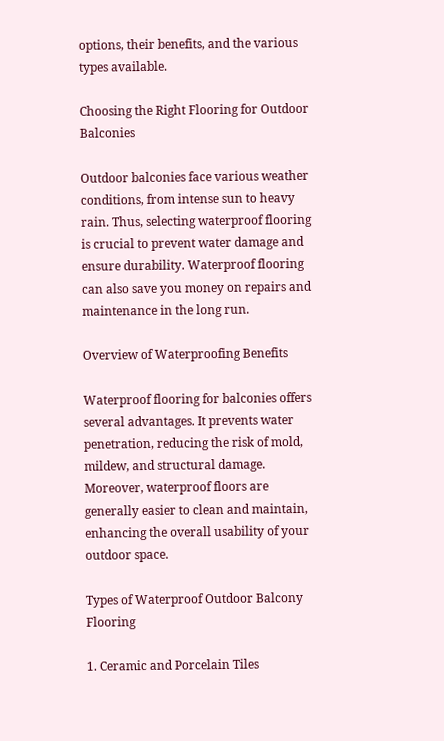options, their benefits, and the various types available.

Choosing the Right Flooring for Outdoor Balconies

Outdoor balconies face various weather conditions, from intense sun to heavy rain. Thus, selecting waterproof flooring is crucial to prevent water damage and ensure durability. Waterproof flooring can also save you money on repairs and maintenance in the long run.

Overview of Waterproofing Benefits

Waterproof flooring for balconies offers several advantages. It prevents water penetration, reducing the risk of mold, mildew, and structural damage. Moreover, waterproof floors are generally easier to clean and maintain, enhancing the overall usability of your outdoor space.

Types of Waterproof Outdoor Balcony Flooring

1. Ceramic and Porcelain Tiles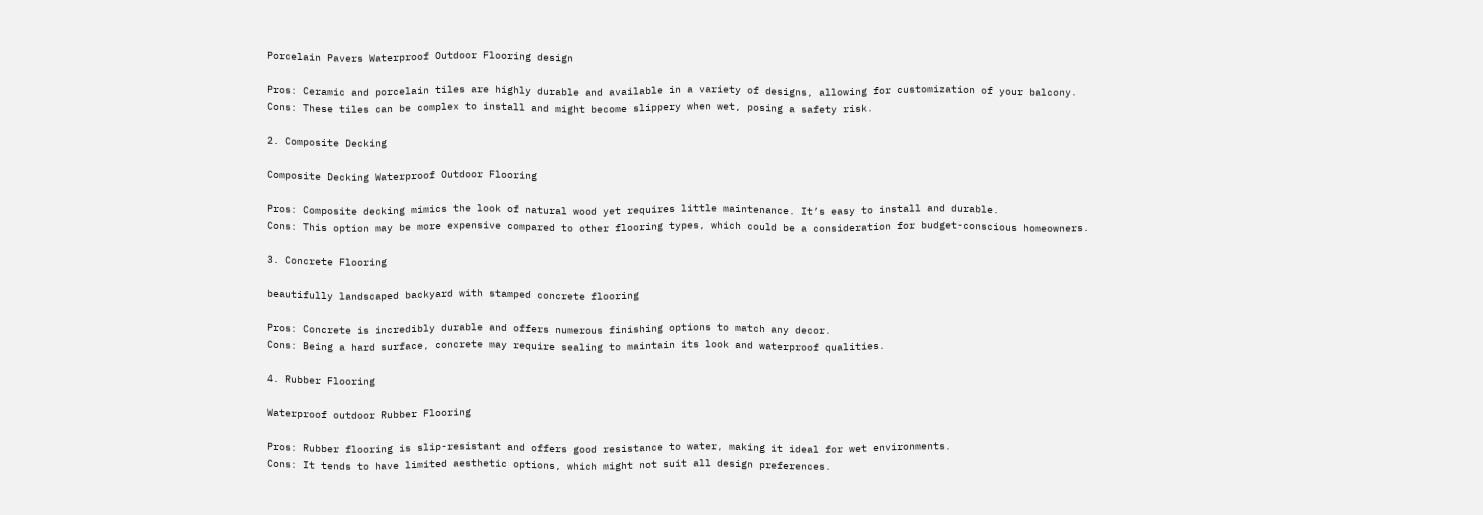Porcelain Pavers Waterproof Outdoor Flooring design

Pros: Ceramic and porcelain tiles are highly durable and available in a variety of designs, allowing for customization of your balcony.
Cons: These tiles can be complex to install and might become slippery when wet, posing a safety risk.

2. Composite Decking

Composite Decking Waterproof Outdoor Flooring

Pros: Composite decking mimics the look of natural wood yet requires little maintenance. It’s easy to install and durable.
Cons: This option may be more expensive compared to other flooring types, which could be a consideration for budget-conscious homeowners.

3. Concrete Flooring

beautifully landscaped backyard with stamped concrete flooring

Pros: Concrete is incredibly durable and offers numerous finishing options to match any decor.
Cons: Being a hard surface, concrete may require sealing to maintain its look and waterproof qualities.

4. Rubber Flooring

Waterproof outdoor Rubber Flooring

Pros: Rubber flooring is slip-resistant and offers good resistance to water, making it ideal for wet environments.
Cons: It tends to have limited aesthetic options, which might not suit all design preferences.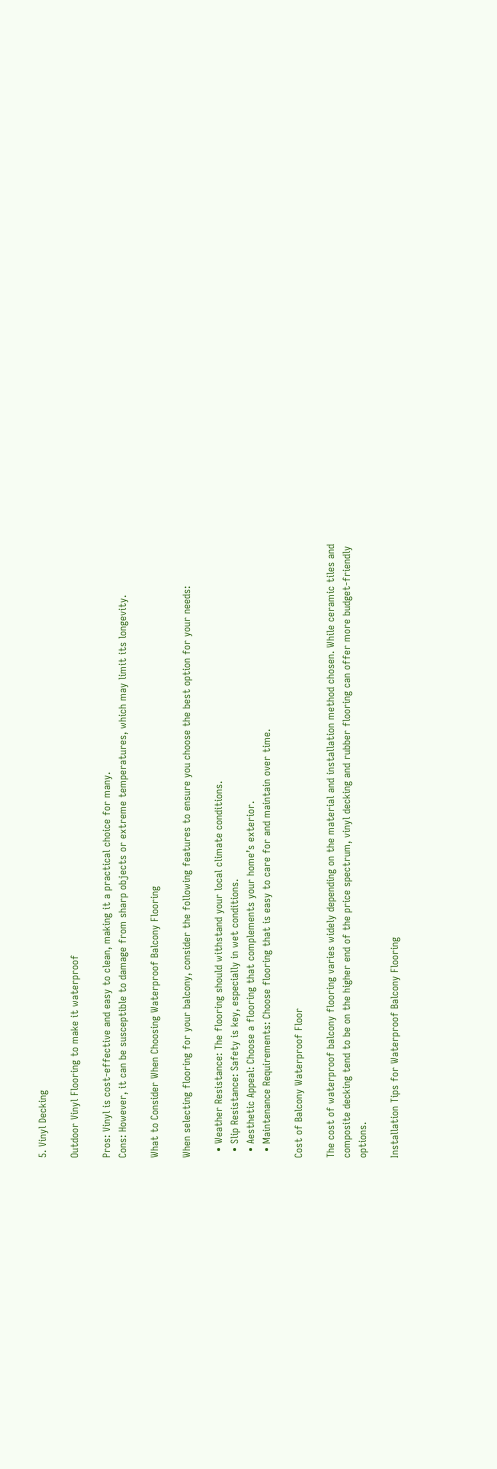5. Vinyl Decking

Outdoor Vinyl Flooring to make it waterproof

Pros: Vinyl is cost-effective and easy to clean, making it a practical choice for many.
Cons: However, it can be susceptible to damage from sharp objects or extreme temperatures, which may limit its longevity.

What to Consider When Choosing Waterproof Balcony Flooring

When selecting flooring for your balcony, consider the following features to ensure you choose the best option for your needs:

  • Weather Resistance: The flooring should withstand your local climate conditions.
  • Slip Resistance: Safety is key, especially in wet conditions.
  • Aesthetic Appeal: Choose a flooring that complements your home’s exterior.
  • Maintenance Requirements: Choose flooring that is easy to care for and maintain over time.

Cost of Balcony Waterproof Floor

The cost of waterproof balcony flooring varies widely depending on the material and installation method chosen. While ceramic tiles and composite decking tend to be on the higher end of the price spectrum, vinyl decking and rubber flooring can offer more budget-friendly options.

Installation Tips for Waterproof Balcony Flooring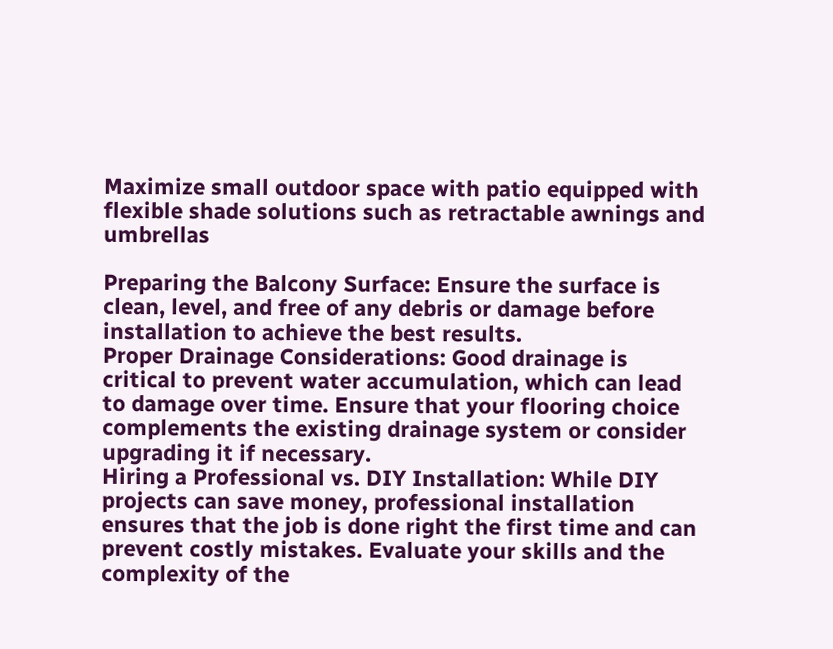Maximize small outdoor space with patio equipped with flexible shade solutions such as retractable awnings and umbrellas

Preparing the Balcony Surface: Ensure the surface is clean, level, and free of any debris or damage before installation to achieve the best results.
Proper Drainage Considerations: Good drainage is critical to prevent water accumulation, which can lead to damage over time. Ensure that your flooring choice complements the existing drainage system or consider upgrading it if necessary.
Hiring a Professional vs. DIY Installation: While DIY projects can save money, professional installation ensures that the job is done right the first time and can prevent costly mistakes. Evaluate your skills and the complexity of the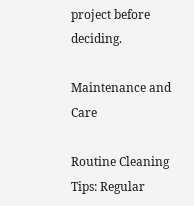project before deciding.

Maintenance and Care

Routine Cleaning Tips: Regular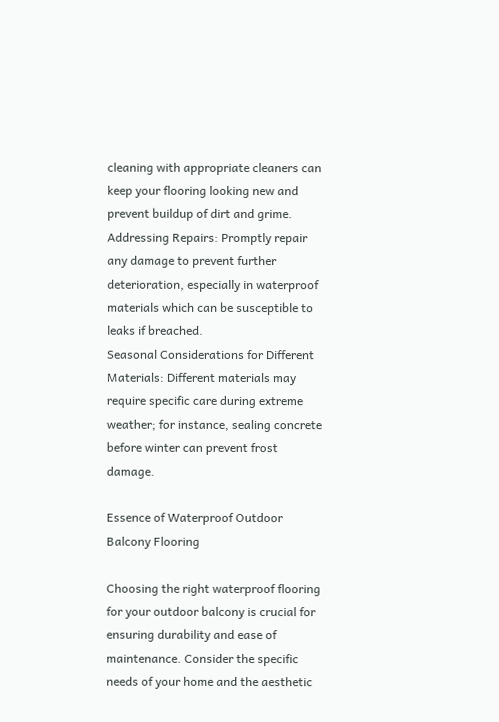cleaning with appropriate cleaners can keep your flooring looking new and prevent buildup of dirt and grime.
Addressing Repairs: Promptly repair any damage to prevent further deterioration, especially in waterproof materials which can be susceptible to leaks if breached.
Seasonal Considerations for Different Materials: Different materials may require specific care during extreme weather; for instance, sealing concrete before winter can prevent frost damage.

Essence of Waterproof Outdoor Balcony Flooring

Choosing the right waterproof flooring for your outdoor balcony is crucial for ensuring durability and ease of maintenance. Consider the specific needs of your home and the aesthetic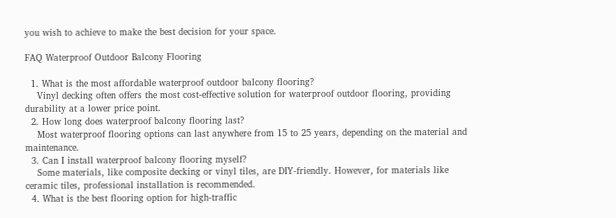you wish to achieve to make the best decision for your space.

FAQ Waterproof Outdoor Balcony Flooring

  1. What is the most affordable waterproof outdoor balcony flooring?
    Vinyl decking often offers the most cost-effective solution for waterproof outdoor flooring, providing durability at a lower price point.
  2. How long does waterproof balcony flooring last?
    Most waterproof flooring options can last anywhere from 15 to 25 years, depending on the material and maintenance.
  3. Can I install waterproof balcony flooring myself?
    Some materials, like composite decking or vinyl tiles, are DIY-friendly. However, for materials like ceramic tiles, professional installation is recommended.
  4. What is the best flooring option for high-traffic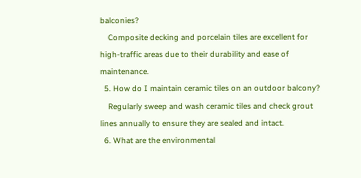balconies?
    Composite decking and porcelain tiles are excellent for high-traffic areas due to their durability and ease of maintenance.
  5. How do I maintain ceramic tiles on an outdoor balcony?
    Regularly sweep and wash ceramic tiles and check grout lines annually to ensure they are sealed and intact.
  6. What are the environmental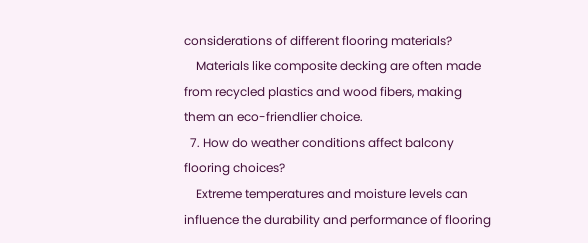considerations of different flooring materials?
    Materials like composite decking are often made from recycled plastics and wood fibers, making them an eco-friendlier choice.
  7. How do weather conditions affect balcony flooring choices?
    Extreme temperatures and moisture levels can influence the durability and performance of flooring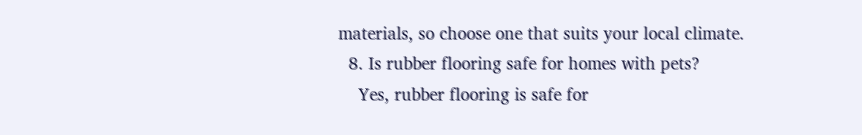materials, so choose one that suits your local climate.
  8. Is rubber flooring safe for homes with pets?
    Yes, rubber flooring is safe for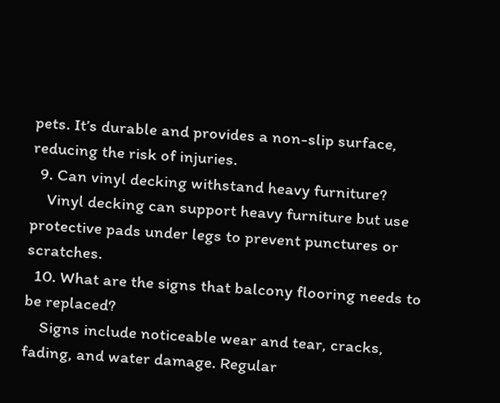pets. It’s durable and provides a non-slip surface, reducing the risk of injuries.
  9. Can vinyl decking withstand heavy furniture?
    Vinyl decking can support heavy furniture but use protective pads under legs to prevent punctures or scratches.
  10. What are the signs that balcony flooring needs to be replaced?
    Signs include noticeable wear and tear, cracks, fading, and water damage. Regular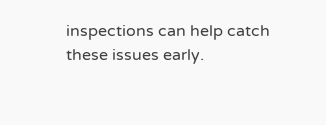inspections can help catch these issues early.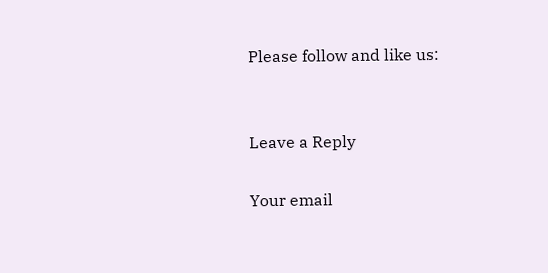Please follow and like us:


Leave a Reply

Your email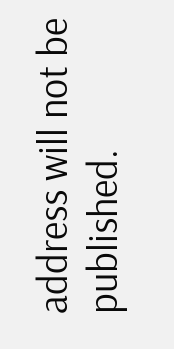address will not be published.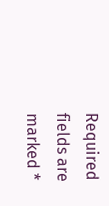Required fields are marked *